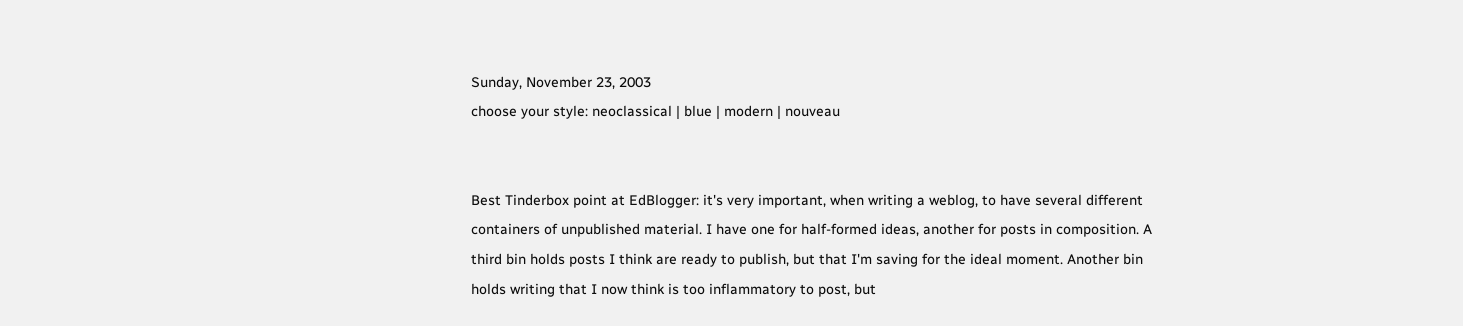Sunday, November 23, 2003
choose your style: neoclassical | blue | modern | nouveau


Best Tinderbox point at EdBlogger: it's very important, when writing a weblog, to have several different containers of unpublished material. I have one for half-formed ideas, another for posts in composition. A third bin holds posts I think are ready to publish, but that I'm saving for the ideal moment. Another bin holds writing that I now think is too inflammatory to post, but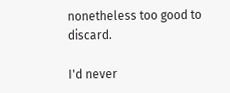nonetheless too good to discard.

I'd never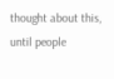thought about this, until people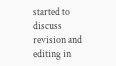started to discuss revision and editing in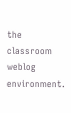the classroom weblog environment.